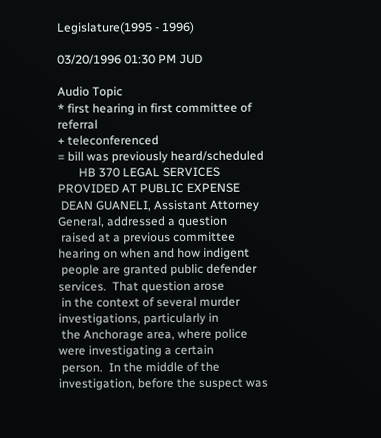Legislature(1995 - 1996)

03/20/1996 01:30 PM JUD

Audio Topic
* first hearing in first committee of referral
+ teleconferenced
= bill was previously heard/scheduled
       HB 370 LEGAL SERVICES PROVIDED AT PUBLIC EXPENSE
 DEAN GUANELI, Assistant Attorney General, addressed a question
 raised at a previous committee hearing on when and how indigent
 people are granted public defender services.  That question arose
 in the context of several murder investigations, particularly in
 the Anchorage area, where police were investigating a certain
 person.  In the middle of the investigation, before the suspect was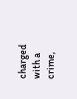charged with a crime,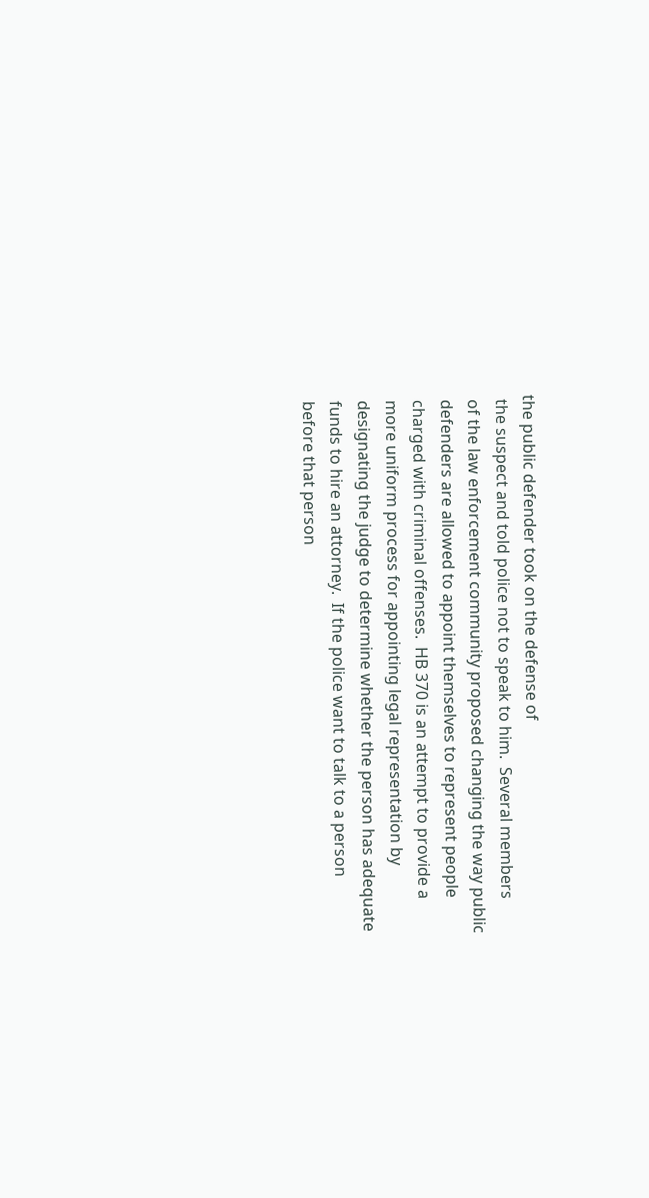the public defender took on the defense of
 the suspect and told police not to speak to him.  Several members
 of the law enforcement community proposed changing the way public
 defenders are allowed to appoint themselves to represent people
 charged with criminal offenses.  HB 370 is an attempt to provide a
 more uniform process for appointing legal representation by
 designating the judge to determine whether the person has adequate
 funds to hire an attorney.  If the police want to talk to a person
 before that person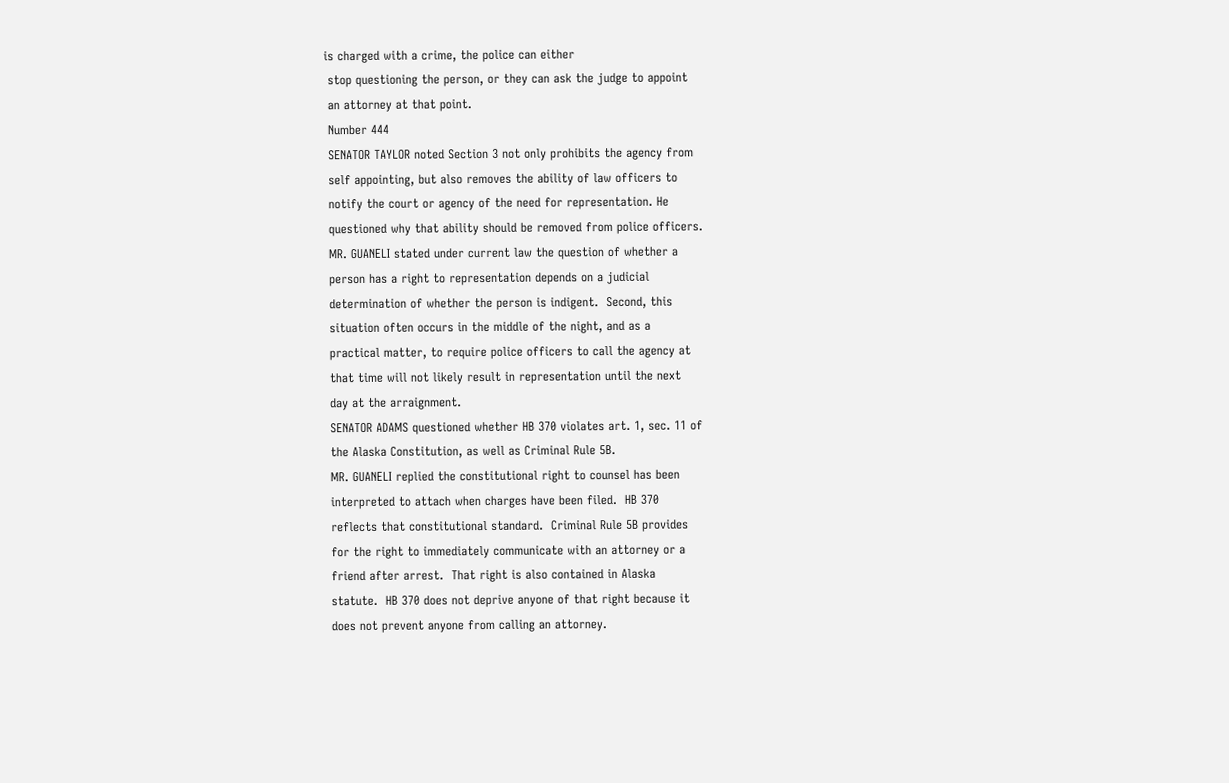is charged with a crime, the police can either
 stop questioning the person, or they can ask the judge to appoint
 an attorney at that point.
 Number 444
 SENATOR TAYLOR noted Section 3 not only prohibits the agency from
 self appointing, but also removes the ability of law officers to
 notify the court or agency of the need for representation. He
 questioned why that ability should be removed from police officers.
 MR. GUANELI stated under current law the question of whether a
 person has a right to representation depends on a judicial
 determination of whether the person is indigent.  Second, this
 situation often occurs in the middle of the night, and as a
 practical matter, to require police officers to call the agency at
 that time will not likely result in representation until the next
 day at the arraignment.
 SENATOR ADAMS questioned whether HB 370 violates art. 1, sec. 11 of
 the Alaska Constitution, as well as Criminal Rule 5B.
 MR. GUANELI replied the constitutional right to counsel has been
 interpreted to attach when charges have been filed.  HB 370
 reflects that constitutional standard.  Criminal Rule 5B provides
 for the right to immediately communicate with an attorney or a
 friend after arrest.  That right is also contained in Alaska
 statute.  HB 370 does not deprive anyone of that right because it
 does not prevent anyone from calling an attorney.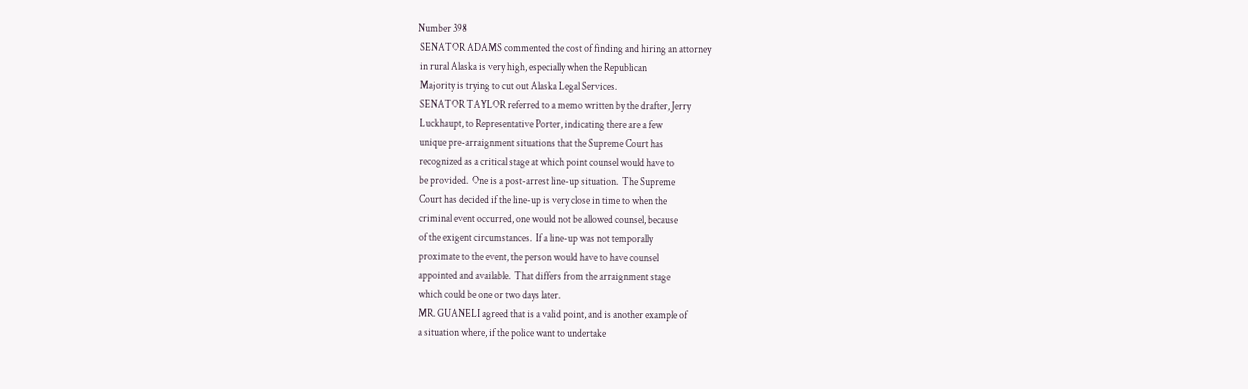Number 398
 SENATOR ADAMS commented the cost of finding and hiring an attorney
 in rural Alaska is very high, especially when the Republican
 Majority is trying to cut out Alaska Legal Services.
 SENATOR TAYLOR referred to a memo written by the drafter, Jerry
 Luckhaupt, to Representative Porter, indicating there are a few
 unique pre-arraignment situations that the Supreme Court has
 recognized as a critical stage at which point counsel would have to
 be provided.  One is a post-arrest line-up situation.  The Supreme
 Court has decided if the line-up is very close in time to when the
 criminal event occurred, one would not be allowed counsel, because
 of the exigent circumstances.  If a line-up was not temporally
 proximate to the event, the person would have to have counsel
 appointed and available.  That differs from the arraignment stage
 which could be one or two days later.
 MR. GUANELI agreed that is a valid point, and is another example of
 a situation where, if the police want to undertake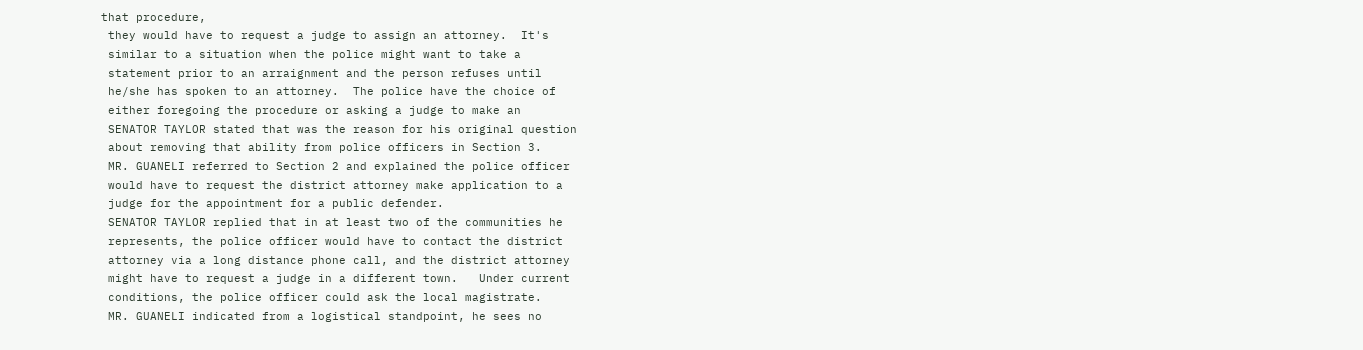that procedure,
 they would have to request a judge to assign an attorney.  It's
 similar to a situation when the police might want to take a
 statement prior to an arraignment and the person refuses until
 he/she has spoken to an attorney.  The police have the choice of
 either foregoing the procedure or asking a judge to make an
 SENATOR TAYLOR stated that was the reason for his original question
 about removing that ability from police officers in Section 3.
 MR. GUANELI referred to Section 2 and explained the police officer
 would have to request the district attorney make application to a
 judge for the appointment for a public defender.
 SENATOR TAYLOR replied that in at least two of the communities he
 represents, the police officer would have to contact the district
 attorney via a long distance phone call, and the district attorney
 might have to request a judge in a different town.   Under current
 conditions, the police officer could ask the local magistrate.
 MR. GUANELI indicated from a logistical standpoint, he sees no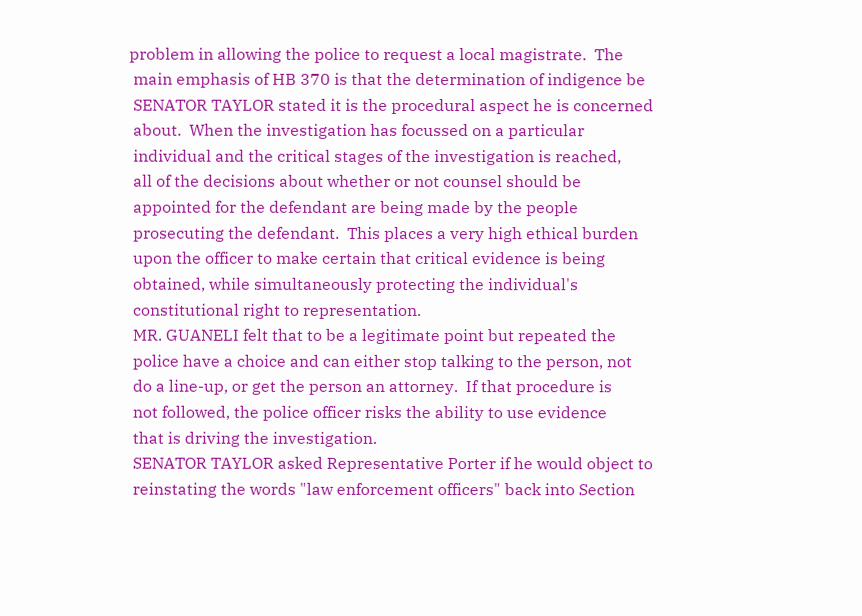problem in allowing the police to request a local magistrate.  The
 main emphasis of HB 370 is that the determination of indigence be
 SENATOR TAYLOR stated it is the procedural aspect he is concerned
 about.  When the investigation has focussed on a particular
 individual and the critical stages of the investigation is reached,
 all of the decisions about whether or not counsel should be
 appointed for the defendant are being made by the people
 prosecuting the defendant.  This places a very high ethical burden
 upon the officer to make certain that critical evidence is being
 obtained, while simultaneously protecting the individual's
 constitutional right to representation.
 MR. GUANELI felt that to be a legitimate point but repeated the
 police have a choice and can either stop talking to the person, not
 do a line-up, or get the person an attorney.  If that procedure is
 not followed, the police officer risks the ability to use evidence
 that is driving the investigation.
 SENATOR TAYLOR asked Representative Porter if he would object to
 reinstating the words "law enforcement officers" back into Section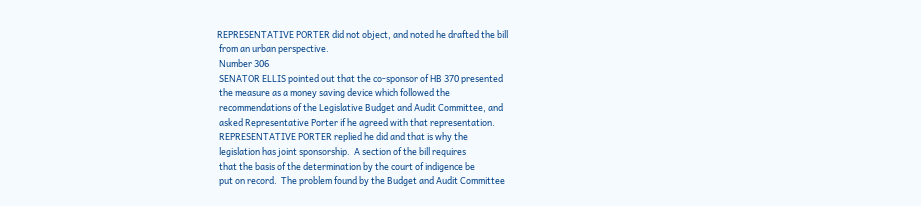REPRESENTATIVE PORTER did not object, and noted he drafted the bill
 from an urban perspective.
 Number 306
 SENATOR ELLIS pointed out that the co-sponsor of HB 370 presented
 the measure as a money saving device which followed the
 recommendations of the Legislative Budget and Audit Committee, and
 asked Representative Porter if he agreed with that representation.
 REPRESENTATIVE PORTER replied he did and that is why the
 legislation has joint sponsorship.  A section of the bill requires
 that the basis of the determination by the court of indigence be
 put on record.  The problem found by the Budget and Audit Committee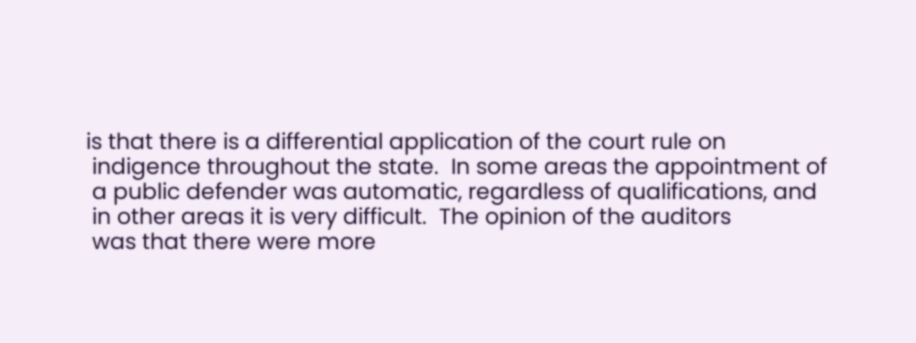is that there is a differential application of the court rule on
 indigence throughout the state.  In some areas the appointment of
 a public defender was automatic, regardless of qualifications, and
 in other areas it is very difficult.  The opinion of the auditors
 was that there were more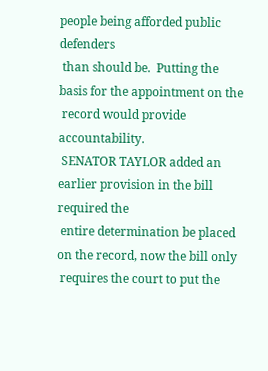people being afforded public defenders
 than should be.  Putting the basis for the appointment on the
 record would provide accountability.
 SENATOR TAYLOR added an earlier provision in the bill required the
 entire determination be placed on the record, now the bill only
 requires the court to put the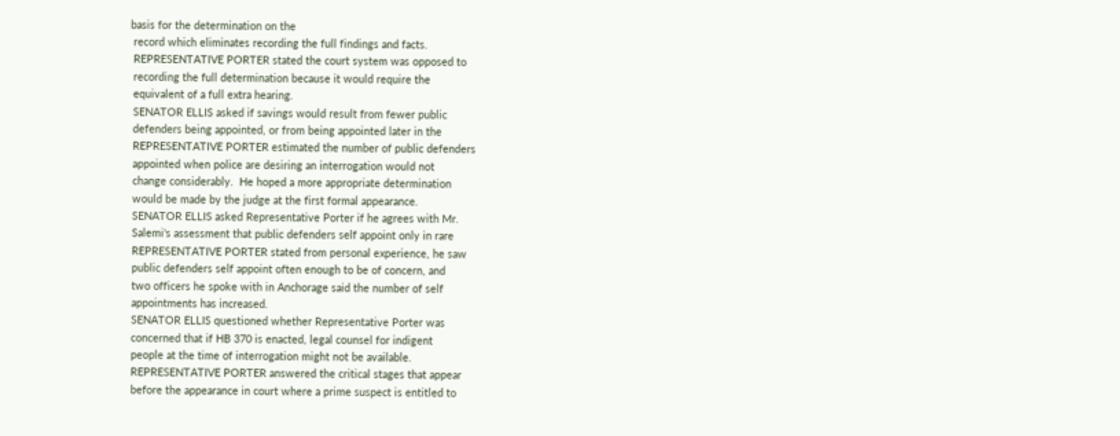basis for the determination on the
 record which eliminates recording the full findings and facts.
 REPRESENTATIVE PORTER stated the court system was opposed to
 recording the full determination because it would require the
 equivalent of a full extra hearing.
 SENATOR ELLIS asked if savings would result from fewer public
 defenders being appointed, or from being appointed later in the
 REPRESENTATIVE PORTER estimated the number of public defenders
 appointed when police are desiring an interrogation would not
 change considerably.  He hoped a more appropriate determination
 would be made by the judge at the first formal appearance.
 SENATOR ELLIS asked Representative Porter if he agrees with Mr.
 Salemi's assessment that public defenders self appoint only in rare
 REPRESENTATIVE PORTER stated from personal experience, he saw
 public defenders self appoint often enough to be of concern, and
 two officers he spoke with in Anchorage said the number of self
 appointments has increased.
 SENATOR ELLIS questioned whether Representative Porter was
 concerned that if HB 370 is enacted, legal counsel for indigent
 people at the time of interrogation might not be available.
 REPRESENTATIVE PORTER answered the critical stages that appear
 before the appearance in court where a prime suspect is entitled to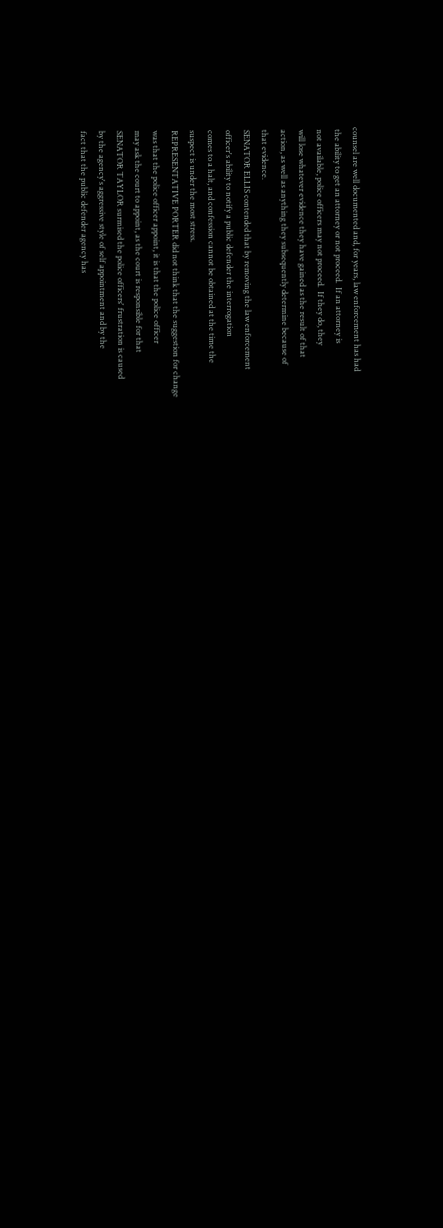counsel are well documented and, for years, law enforcement has had
 the ability to get an attorney or not proceed.  If an attorney is
 not available, police officers may not proceed.  If they do, they
 will lose whatever evidence they have gained as the result of that
 action, as well as anything they subsequently determine because of
 that evidence.
 SENATOR ELLIS contended that by removing the law enforcement
 officer's ability to notify a public defender the interrogation
 comes to a halt, and confession cannot be obtained at the time the
 suspect is under the most stress.
 REPRESENTATIVE PORTER did not think that the suggestion for change
 was that the police officer appoint, it is that the police officer
 may ask the court to appoint, as the court is responsible for that
 SENATOR TAYLOR surmised the police officers' frustration is caused
 by the agency's aggressive style of self appointment and by the
 fact that the public defender agency has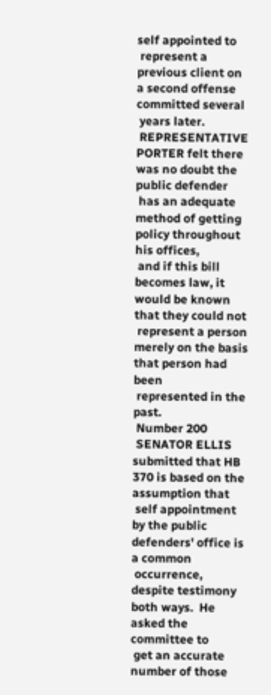self appointed to
 represent a previous client on a second offense committed several
 years later.
 REPRESENTATIVE PORTER felt there was no doubt the public defender
 has an adequate method of getting policy throughout his offices,
 and if this bill becomes law, it would be known that they could not
 represent a person merely on the basis that person had been
 represented in the past.
 Number 200
 SENATOR ELLIS submitted that HB 370 is based on the assumption that
 self appointment by the public defenders' office is a common
 occurrence, despite testimony both ways.  He asked the committee to
 get an accurate number of those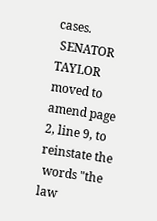cases.
 SENATOR TAYLOR moved to amend page 2, line 9, to reinstate the
 words "the law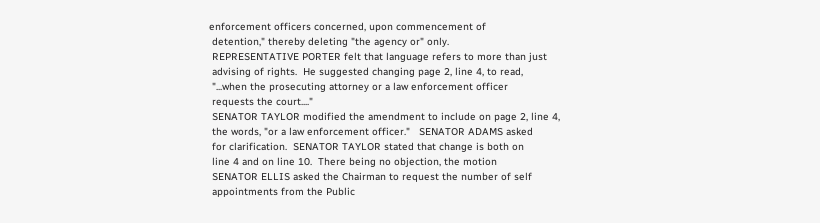enforcement officers concerned, upon commencement of
 detention," thereby deleting "the agency or" only.
 REPRESENTATIVE PORTER felt that language refers to more than just
 advising of rights.  He suggested changing page 2, line 4, to read,
 "...when the prosecuting attorney or a law enforcement officer
 requests the court...."
 SENATOR TAYLOR modified the amendment to include on page 2, line 4,
 the words, "or a law enforcement officer."   SENATOR ADAMS asked
 for clarification.  SENATOR TAYLOR stated that change is both on
 line 4 and on line 10.  There being no objection, the motion
 SENATOR ELLIS asked the Chairman to request the number of self
 appointments from the Public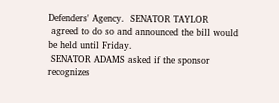Defenders' Agency.  SENATOR TAYLOR
 agreed to do so and announced the bill would be held until Friday.
 SENATOR ADAMS asked if the sponsor recognizes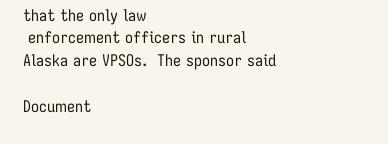that the only law
 enforcement officers in rural Alaska are VPSOs.  The sponsor said

Document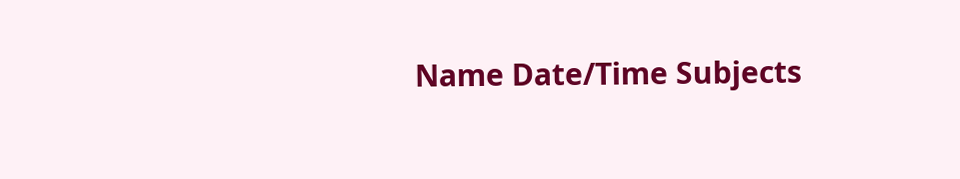Name Date/Time Subjects